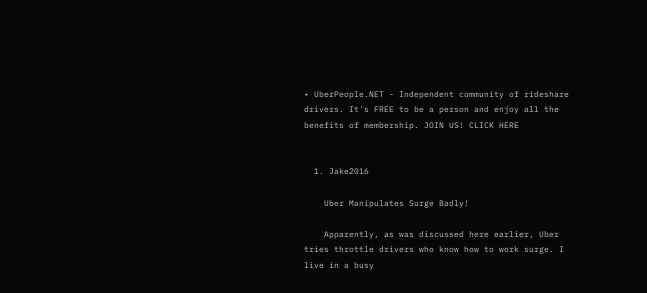• UberPeople.NET - Independent community of rideshare drivers. It's FREE to be a person and enjoy all the benefits of membership. JOIN US! CLICK HERE


  1. Jake2016

    Uber Manipulates Surge Badly!

    Apparently, as was discussed here earlier, Uber tries throttle drivers who know how to work surge. I live in a busy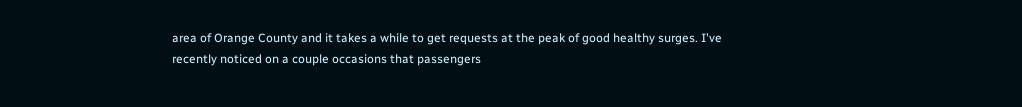area of Orange County and it takes a while to get requests at the peak of good healthy surges. I've recently noticed on a couple occasions that passengers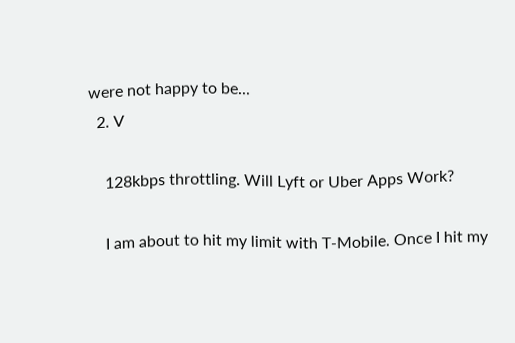were not happy to be...
  2. V

    128kbps throttling. Will Lyft or Uber Apps Work?

    I am about to hit my limit with T-Mobile. Once I hit my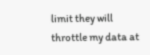limit they will throttle my data at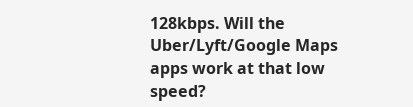128kbps. Will the Uber/Lyft/Google Maps apps work at that low speed?